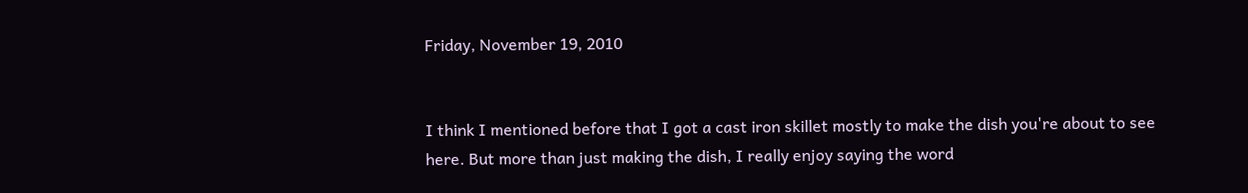Friday, November 19, 2010


I think I mentioned before that I got a cast iron skillet mostly to make the dish you're about to see here. But more than just making the dish, I really enjoy saying the word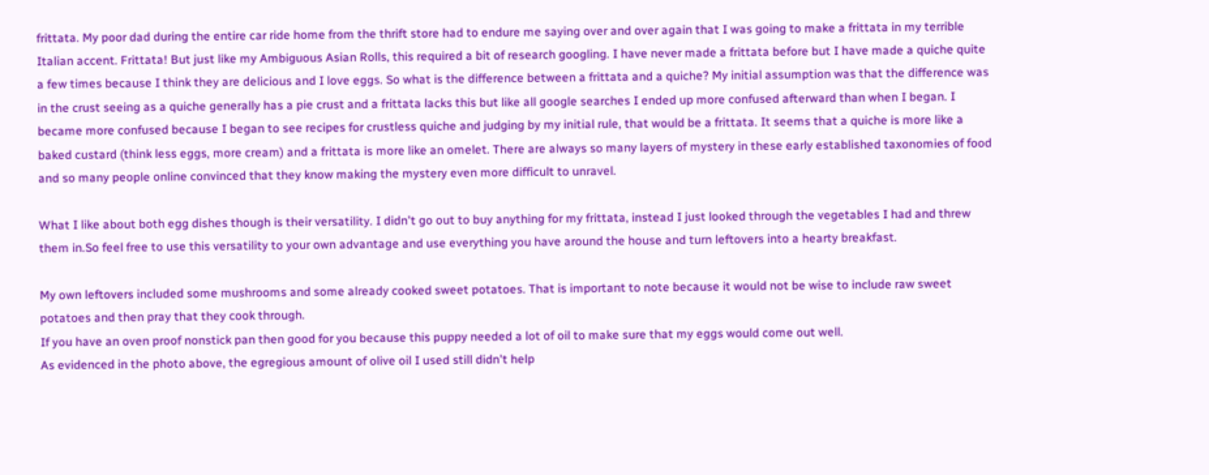frittata. My poor dad during the entire car ride home from the thrift store had to endure me saying over and over again that I was going to make a frittata in my terrible Italian accent. Frittata! But just like my Ambiguous Asian Rolls, this required a bit of research googling. I have never made a frittata before but I have made a quiche quite a few times because I think they are delicious and I love eggs. So what is the difference between a frittata and a quiche? My initial assumption was that the difference was in the crust seeing as a quiche generally has a pie crust and a frittata lacks this but like all google searches I ended up more confused afterward than when I began. I became more confused because I began to see recipes for crustless quiche and judging by my initial rule, that would be a frittata. It seems that a quiche is more like a baked custard (think less eggs, more cream) and a frittata is more like an omelet. There are always so many layers of mystery in these early established taxonomies of food and so many people online convinced that they know making the mystery even more difficult to unravel.

What I like about both egg dishes though is their versatility. I didn't go out to buy anything for my frittata, instead I just looked through the vegetables I had and threw them in.So feel free to use this versatility to your own advantage and use everything you have around the house and turn leftovers into a hearty breakfast.

My own leftovers included some mushrooms and some already cooked sweet potatoes. That is important to note because it would not be wise to include raw sweet potatoes and then pray that they cook through.
If you have an oven proof nonstick pan then good for you because this puppy needed a lot of oil to make sure that my eggs would come out well.
As evidenced in the photo above, the egregious amount of olive oil I used still didn't help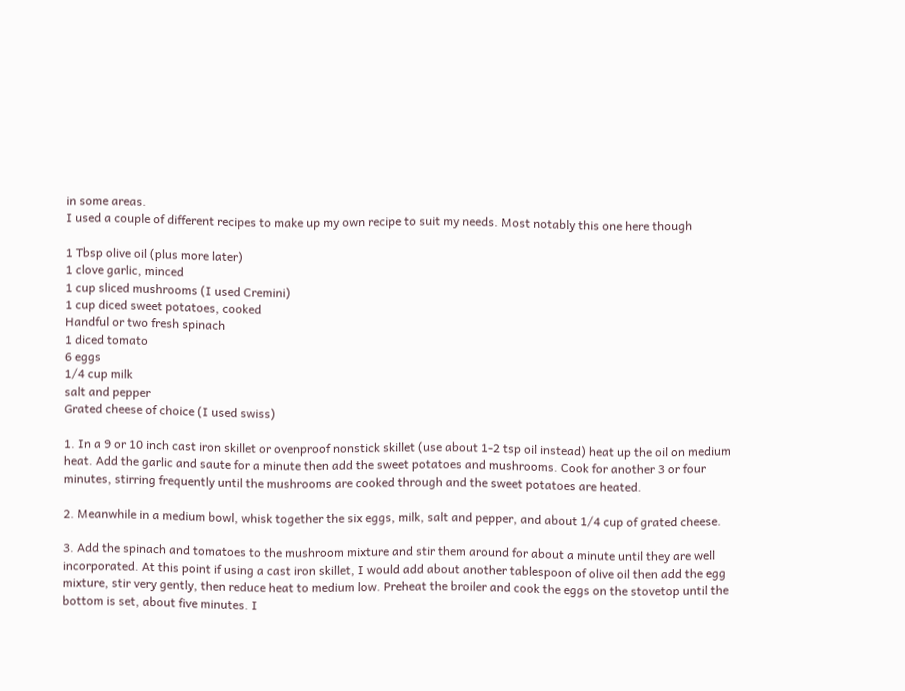in some areas.
I used a couple of different recipes to make up my own recipe to suit my needs. Most notably this one here though

1 Tbsp olive oil (plus more later)
1 clove garlic, minced
1 cup sliced mushrooms (I used Cremini)
1 cup diced sweet potatoes, cooked
Handful or two fresh spinach
1 diced tomato
6 eggs
1/4 cup milk
salt and pepper
Grated cheese of choice (I used swiss)

1. In a 9 or 10 inch cast iron skillet or ovenproof nonstick skillet (use about 1-2 tsp oil instead) heat up the oil on medium heat. Add the garlic and saute for a minute then add the sweet potatoes and mushrooms. Cook for another 3 or four minutes, stirring frequently until the mushrooms are cooked through and the sweet potatoes are heated.

2. Meanwhile in a medium bowl, whisk together the six eggs, milk, salt and pepper, and about 1/4 cup of grated cheese.

3. Add the spinach and tomatoes to the mushroom mixture and stir them around for about a minute until they are well incorporated. At this point if using a cast iron skillet, I would add about another tablespoon of olive oil then add the egg mixture, stir very gently, then reduce heat to medium low. Preheat the broiler and cook the eggs on the stovetop until the bottom is set, about five minutes. I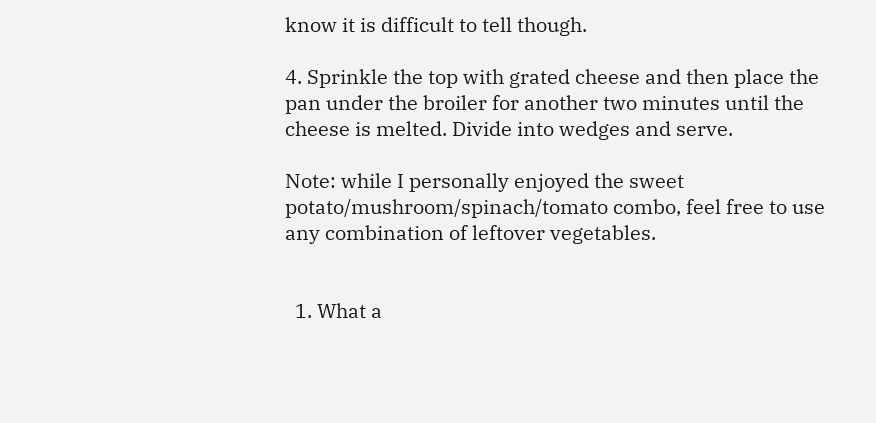know it is difficult to tell though.

4. Sprinkle the top with grated cheese and then place the pan under the broiler for another two minutes until the cheese is melted. Divide into wedges and serve.

Note: while I personally enjoyed the sweet potato/mushroom/spinach/tomato combo, feel free to use any combination of leftover vegetables.


  1. What a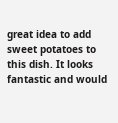great idea to add sweet potatoes to this dish. It looks fantastic and would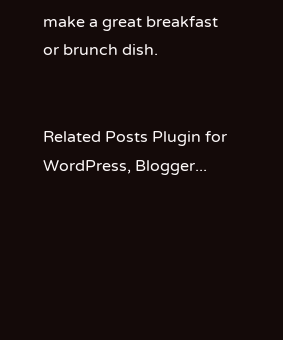make a great breakfast or brunch dish.


Related Posts Plugin for WordPress, Blogger...